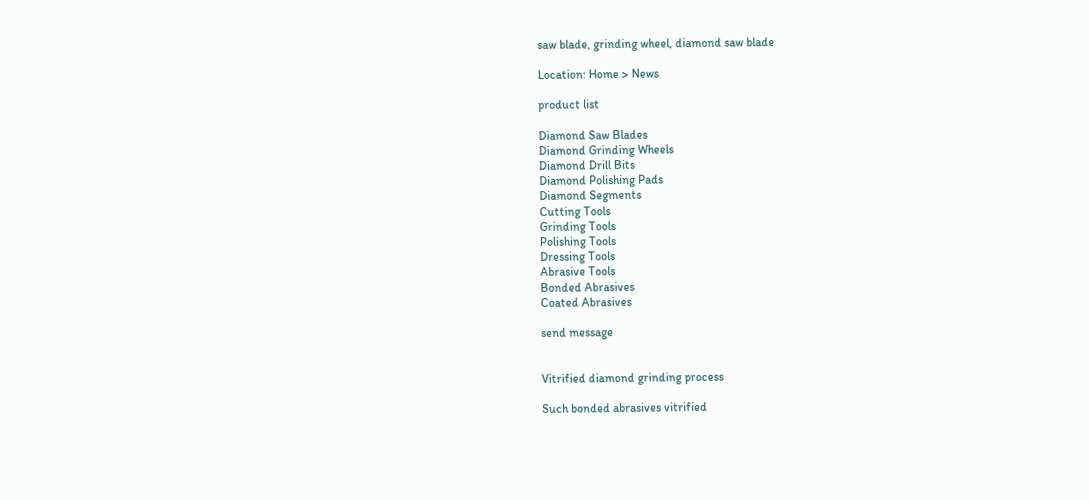saw blade, grinding wheel, diamond saw blade

Location: Home > News

product list

Diamond Saw Blades
Diamond Grinding Wheels
Diamond Drill Bits
Diamond Polishing Pads
Diamond Segments
Cutting Tools
Grinding Tools
Polishing Tools
Dressing Tools
Abrasive Tools
Bonded Abrasives
Coated Abrasives

send message


Vitrified diamond grinding process

Such bonded abrasives vitrified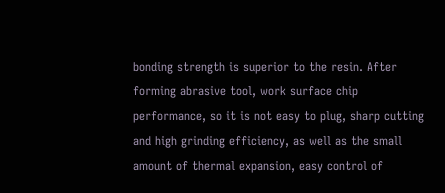bonding strength is superior to the resin. After forming abrasive tool, work surface chip performance, so it is not easy to plug, sharp cutting and high grinding efficiency, as well as the small amount of thermal expansion, easy control of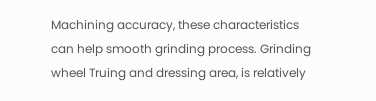Machining accuracy, these characteristics can help smooth grinding process. Grinding wheel Truing and dressing area, is relatively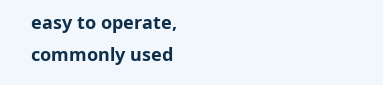easy to operate, commonly used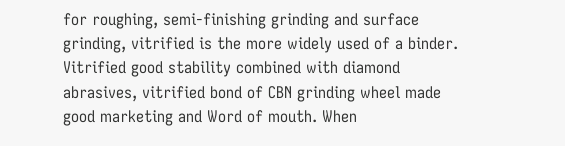for roughing, semi-finishing grinding and surface grinding, vitrified is the more widely used of a binder. Vitrified good stability combined with diamond abrasives, vitrified bond of CBN grinding wheel made good marketing and Word of mouth. When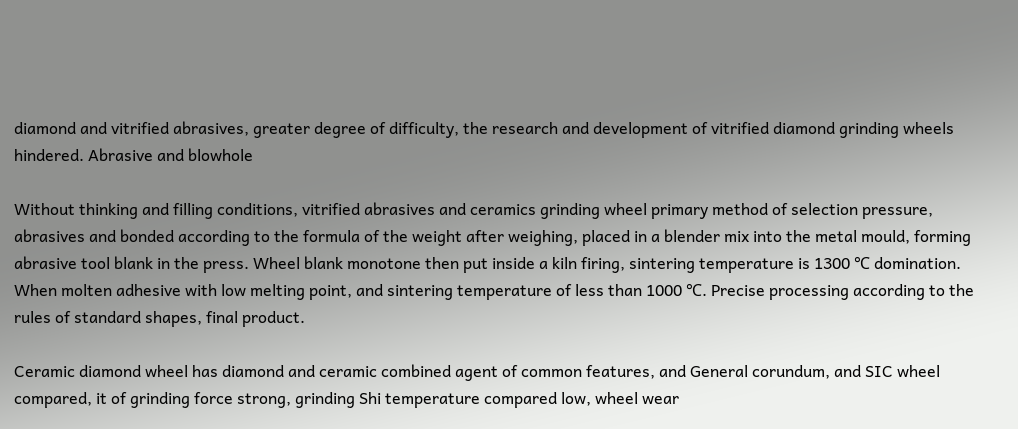diamond and vitrified abrasives, greater degree of difficulty, the research and development of vitrified diamond grinding wheels hindered. Abrasive and blowhole

Without thinking and filling conditions, vitrified abrasives and ceramics grinding wheel primary method of selection pressure, abrasives and bonded according to the formula of the weight after weighing, placed in a blender mix into the metal mould, forming abrasive tool blank in the press. Wheel blank monotone then put inside a kiln firing, sintering temperature is 1300 ℃ domination. When molten adhesive with low melting point, and sintering temperature of less than 1000 ℃. Precise processing according to the rules of standard shapes, final product.

Ceramic diamond wheel has diamond and ceramic combined agent of common features, and General corundum, and SIC wheel compared, it of grinding force strong, grinding Shi temperature compared low, wheel wear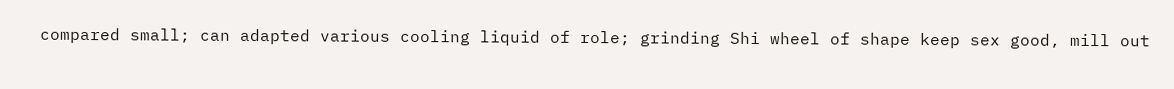compared small; can adapted various cooling liquid of role; grinding Shi wheel of shape keep sex good, mill out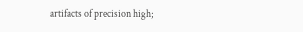artifacts of precision high;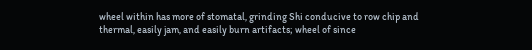wheel within has more of stomatal, grinding Shi conducive to row chip and thermal, easily jam, and easily burn artifacts; wheel of since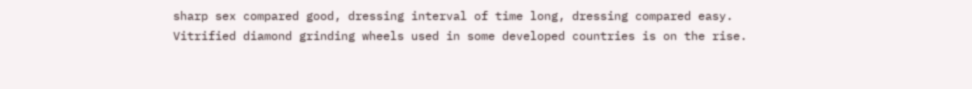sharp sex compared good, dressing interval of time long, dressing compared easy. Vitrified diamond grinding wheels used in some developed countries is on the rise.